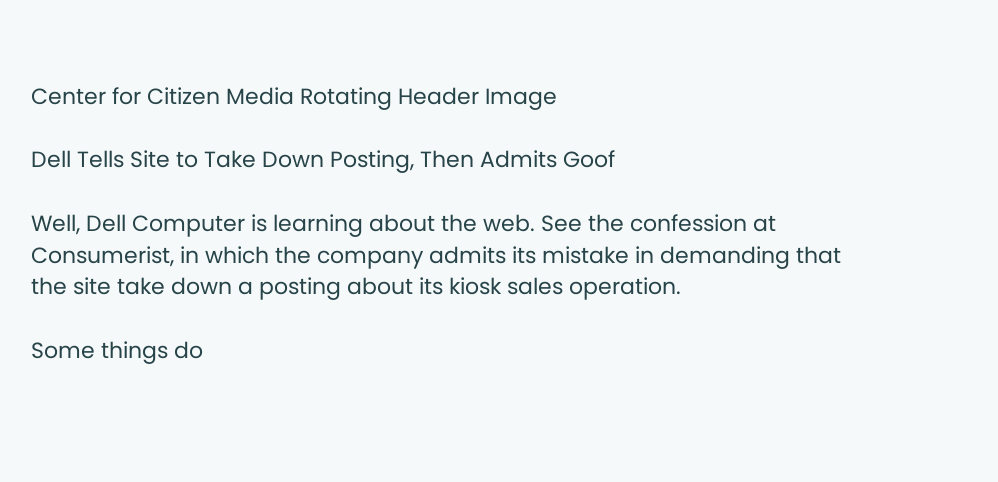Center for Citizen Media Rotating Header Image

Dell Tells Site to Take Down Posting, Then Admits Goof

Well, Dell Computer is learning about the web. See the confession at Consumerist, in which the company admits its mistake in demanding that the site take down a posting about its kiosk sales operation.

Some things do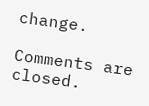change.

Comments are closed.